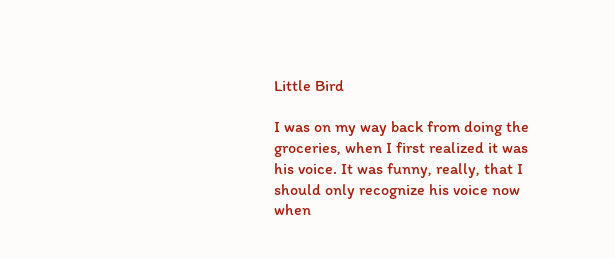Little Bird

I was on my way back from doing the groceries, when I first realized it was his voice. It was funny, really, that I should only recognize his voice now when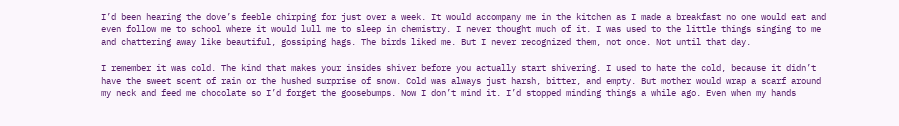I’d been hearing the dove’s feeble chirping for just over a week. It would accompany me in the kitchen as I made a breakfast no one would eat and even follow me to school where it would lull me to sleep in chemistry. I never thought much of it. I was used to the little things singing to me and chattering away like beautiful, gossiping hags. The birds liked me. But I never recognized them, not once. Not until that day.

I remember it was cold. The kind that makes your insides shiver before you actually start shivering. I used to hate the cold, because it didn’t have the sweet scent of rain or the hushed surprise of snow. Cold was always just harsh, bitter, and empty. But mother would wrap a scarf around my neck and feed me chocolate so I’d forget the goosebumps. Now I don’t mind it. I’d stopped minding things a while ago. Even when my hands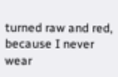turned raw and red, because I never wear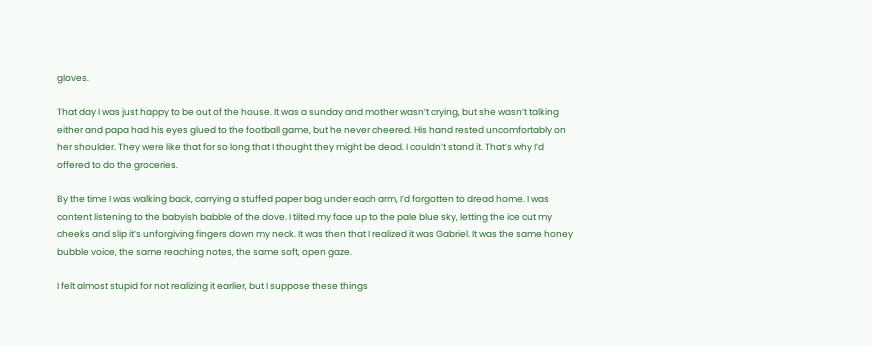gloves.

That day I was just happy to be out of the house. It was a sunday and mother wasn’t crying, but she wasn’t talking either and papa had his eyes glued to the football game, but he never cheered. His hand rested uncomfortably on her shoulder. They were like that for so long that I thought they might be dead. I couldn’t stand it. That’s why I’d offered to do the groceries.

By the time I was walking back, carrying a stuffed paper bag under each arm, I’d forgotten to dread home. I was content listening to the babyish babble of the dove. I tilted my face up to the pale blue sky, letting the ice cut my cheeks and slip it’s unforgiving fingers down my neck. It was then that I realized it was Gabriel. It was the same honey bubble voice, the same reaching notes, the same soft, open gaze.

I felt almost stupid for not realizing it earlier, but I suppose these things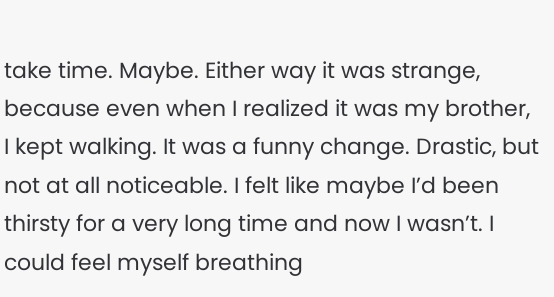take time. Maybe. Either way it was strange, because even when I realized it was my brother, I kept walking. It was a funny change. Drastic, but not at all noticeable. I felt like maybe I’d been thirsty for a very long time and now I wasn’t. I could feel myself breathing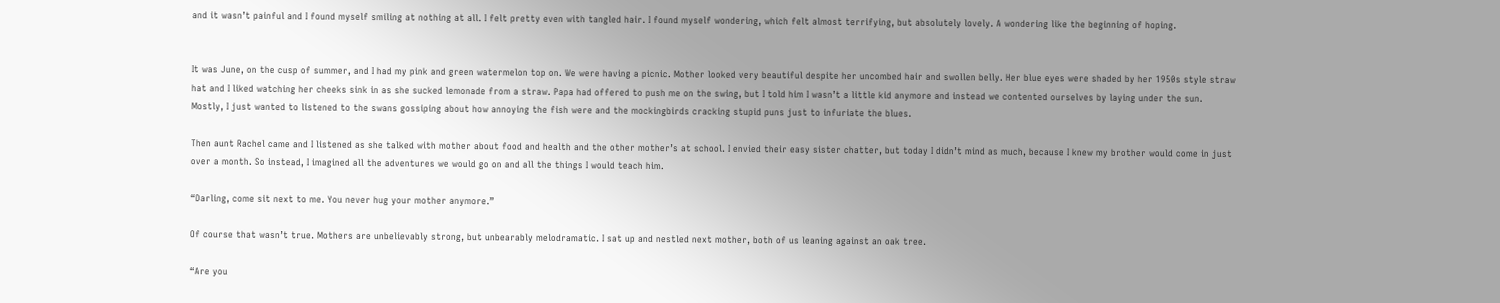and it wasn’t painful and I found myself smiling at nothing at all. I felt pretty even with tangled hair. I found myself wondering, which felt almost terrifying, but absolutely lovely. A wondering like the beginning of hoping.


It was June, on the cusp of summer, and I had my pink and green watermelon top on. We were having a picnic. Mother looked very beautiful despite her uncombed hair and swollen belly. Her blue eyes were shaded by her 1950s style straw hat and I liked watching her cheeks sink in as she sucked lemonade from a straw. Papa had offered to push me on the swing, but I told him I wasn’t a little kid anymore and instead we contented ourselves by laying under the sun. Mostly, I just wanted to listened to the swans gossiping about how annoying the fish were and the mockingbirds cracking stupid puns just to infuriate the blues.

Then aunt Rachel came and I listened as she talked with mother about food and health and the other mother’s at school. I envied their easy sister chatter, but today I didn’t mind as much, because I knew my brother would come in just over a month. So instead, I imagined all the adventures we would go on and all the things I would teach him.

“Darling, come sit next to me. You never hug your mother anymore.”

Of course that wasn’t true. Mothers are unbelievably strong, but unbearably melodramatic. I sat up and nestled next mother, both of us leaning against an oak tree.

“Are you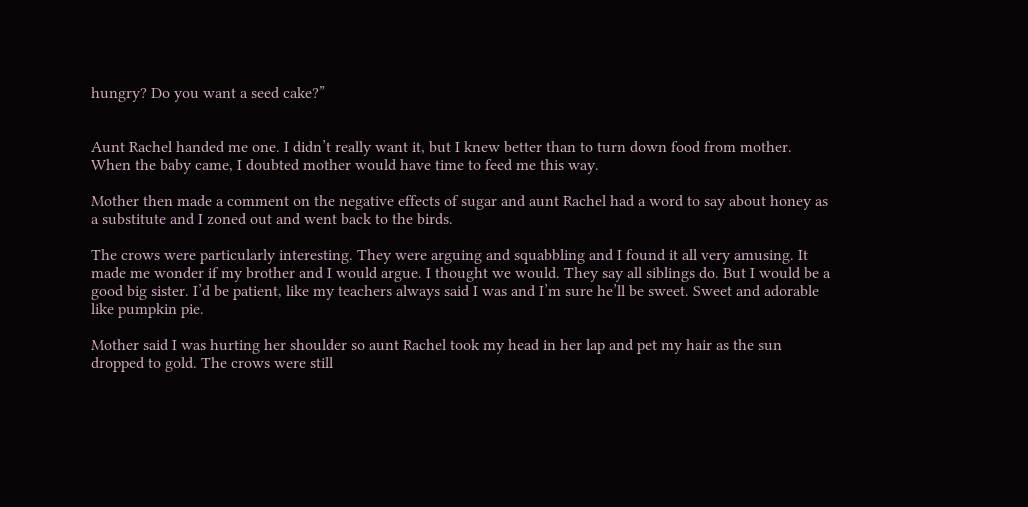hungry? Do you want a seed cake?”


Aunt Rachel handed me one. I didn’t really want it, but I knew better than to turn down food from mother. When the baby came, I doubted mother would have time to feed me this way.

Mother then made a comment on the negative effects of sugar and aunt Rachel had a word to say about honey as a substitute and I zoned out and went back to the birds.

The crows were particularly interesting. They were arguing and squabbling and I found it all very amusing. It made me wonder if my brother and I would argue. I thought we would. They say all siblings do. But I would be a good big sister. I’d be patient, like my teachers always said I was and I’m sure he’ll be sweet. Sweet and adorable like pumpkin pie.

Mother said I was hurting her shoulder so aunt Rachel took my head in her lap and pet my hair as the sun dropped to gold. The crows were still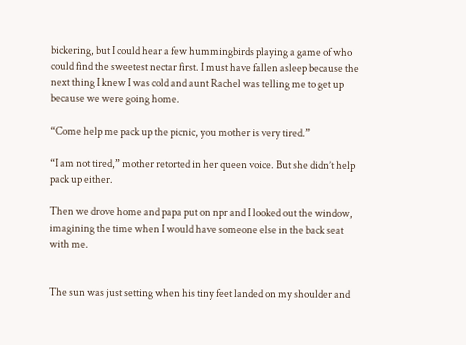bickering, but I could hear a few hummingbirds playing a game of who could find the sweetest nectar first. I must have fallen asleep because the next thing I knew I was cold and aunt Rachel was telling me to get up because we were going home.

“Come help me pack up the picnic, you mother is very tired.”

“I am not tired,” mother retorted in her queen voice. But she didn’t help pack up either.

Then we drove home and papa put on npr and I looked out the window, imagining the time when I would have someone else in the back seat with me.


The sun was just setting when his tiny feet landed on my shoulder and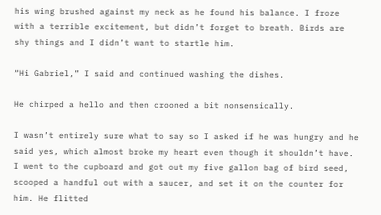his wing brushed against my neck as he found his balance. I froze with a terrible excitement, but didn’t forget to breath. Birds are shy things and I didn’t want to startle him.

“Hi Gabriel,” I said and continued washing the dishes.

He chirped a hello and then crooned a bit nonsensically.

I wasn’t entirely sure what to say so I asked if he was hungry and he said yes, which almost broke my heart even though it shouldn’t have. I went to the cupboard and got out my five gallon bag of bird seed, scooped a handful out with a saucer, and set it on the counter for him. He flitted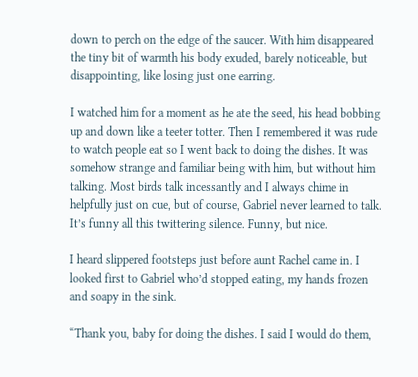down to perch on the edge of the saucer. With him disappeared the tiny bit of warmth his body exuded, barely noticeable, but disappointing, like losing just one earring.

I watched him for a moment as he ate the seed, his head bobbing up and down like a teeter totter. Then I remembered it was rude to watch people eat so I went back to doing the dishes. It was somehow strange and familiar being with him, but without him talking. Most birds talk incessantly and I always chime in helpfully just on cue, but of course, Gabriel never learned to talk. It’s funny all this twittering silence. Funny, but nice.

I heard slippered footsteps just before aunt Rachel came in. I looked first to Gabriel who’d stopped eating, my hands frozen and soapy in the sink.

“Thank you, baby for doing the dishes. I said I would do them,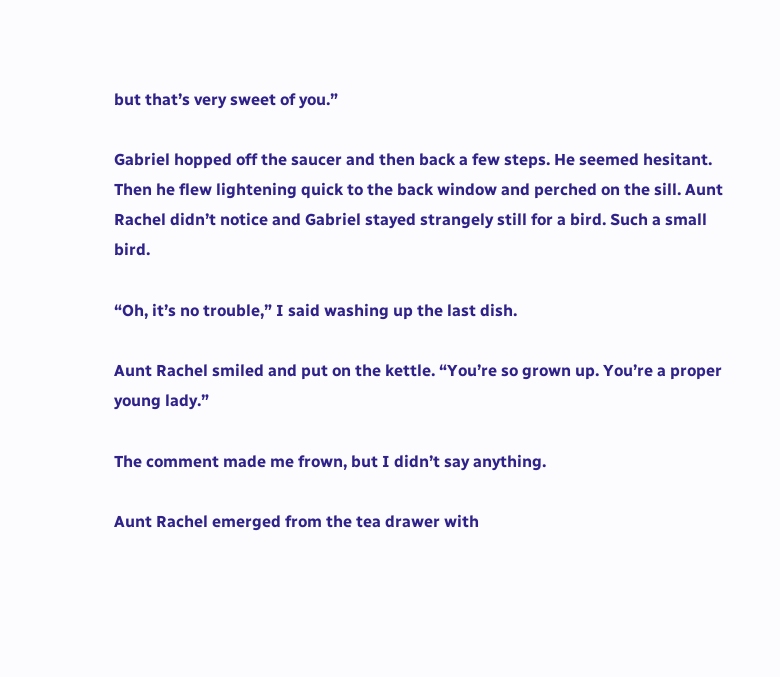but that’s very sweet of you.”

Gabriel hopped off the saucer and then back a few steps. He seemed hesitant. Then he flew lightening quick to the back window and perched on the sill. Aunt Rachel didn’t notice and Gabriel stayed strangely still for a bird. Such a small bird.

“Oh, it’s no trouble,” I said washing up the last dish.

Aunt Rachel smiled and put on the kettle. “You’re so grown up. You’re a proper young lady.”

The comment made me frown, but I didn’t say anything.

Aunt Rachel emerged from the tea drawer with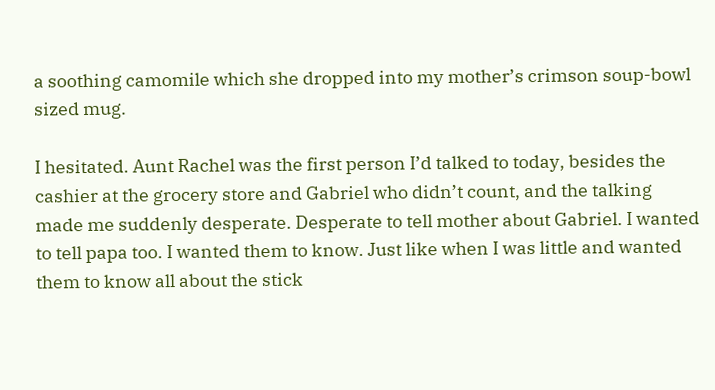a soothing camomile which she dropped into my mother’s crimson soup-bowl sized mug.

I hesitated. Aunt Rachel was the first person I’d talked to today, besides the cashier at the grocery store and Gabriel who didn’t count, and the talking made me suddenly desperate. Desperate to tell mother about Gabriel. I wanted to tell papa too. I wanted them to know. Just like when I was little and wanted them to know all about the stick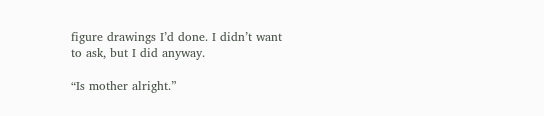figure drawings I’d done. I didn’t want to ask, but I did anyway.

“Is mother alright.”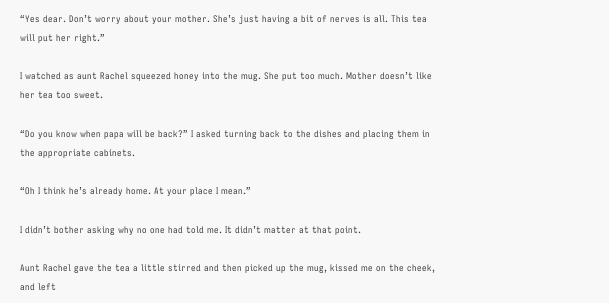“Yes dear. Don’t worry about your mother. She’s just having a bit of nerves is all. This tea will put her right.”

I watched as aunt Rachel squeezed honey into the mug. She put too much. Mother doesn’t like her tea too sweet.

“Do you know when papa will be back?” I asked turning back to the dishes and placing them in the appropriate cabinets.

“Oh I think he’s already home. At your place I mean.”

I didn’t bother asking why no one had told me. It didn’t matter at that point.

Aunt Rachel gave the tea a little stirred and then picked up the mug, kissed me on the cheek, and left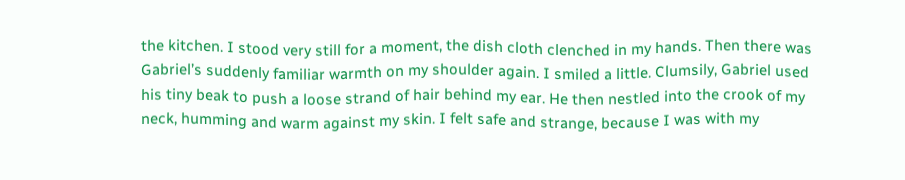the kitchen. I stood very still for a moment, the dish cloth clenched in my hands. Then there was Gabriel’s suddenly familiar warmth on my shoulder again. I smiled a little. Clumsily, Gabriel used his tiny beak to push a loose strand of hair behind my ear. He then nestled into the crook of my neck, humming and warm against my skin. I felt safe and strange, because I was with my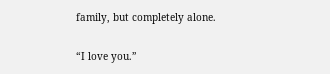family, but completely alone.

“I love you.”